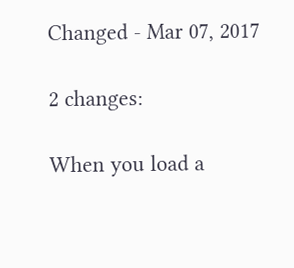Changed - Mar 07, 2017

2 changes:

When you load a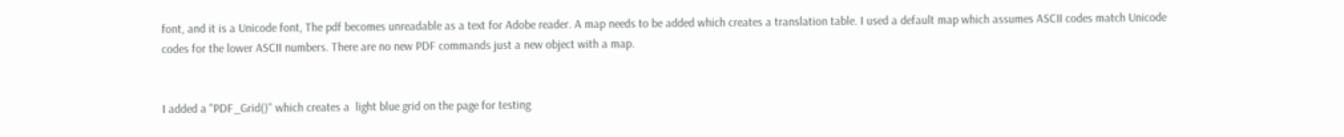font, and it is a Unicode font, The pdf becomes unreadable as a text for Adobe reader. A map needs to be added which creates a translation table. I used a default map which assumes ASCII codes match Unicode codes for the lower ASCII numbers. There are no new PDF commands just a new object with a map.


I added a "PDF_Grid()" which creates a  light blue grid on the page for testing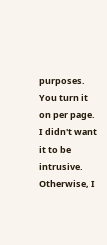purposes. You turn it on per page. I didn't want it to be intrusive. Otherwise, I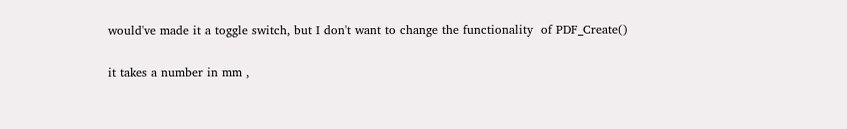would've made it a toggle switch, but I don't want to change the functionality  of PDF_Create()

it takes a number in mm ,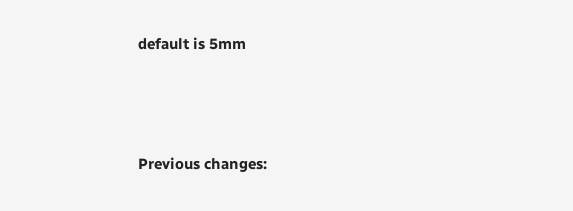default is 5mm





Previous changes: